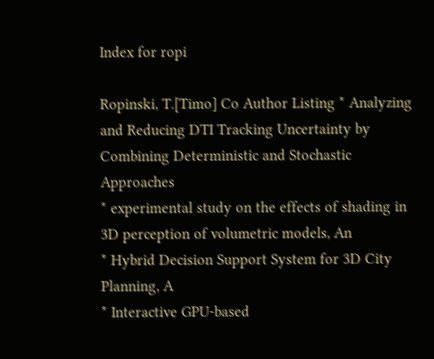Index for ropi

Ropinski, T.[Timo] Co Author Listing * Analyzing and Reducing DTI Tracking Uncertainty by Combining Deterministic and Stochastic Approaches
* experimental study on the effects of shading in 3D perception of volumetric models, An
* Hybrid Decision Support System for 3D City Planning, A
* Interactive GPU-based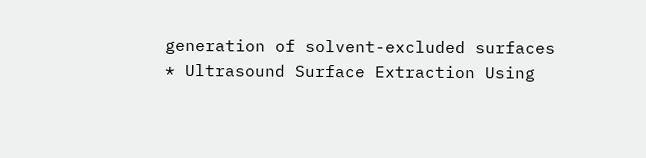generation of solvent-excluded surfaces
* Ultrasound Surface Extraction Using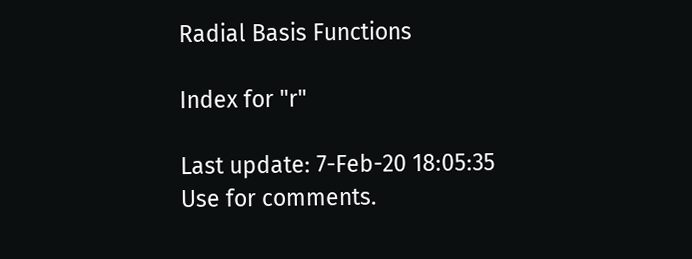Radial Basis Functions

Index for "r"

Last update: 7-Feb-20 18:05:35
Use for comments.